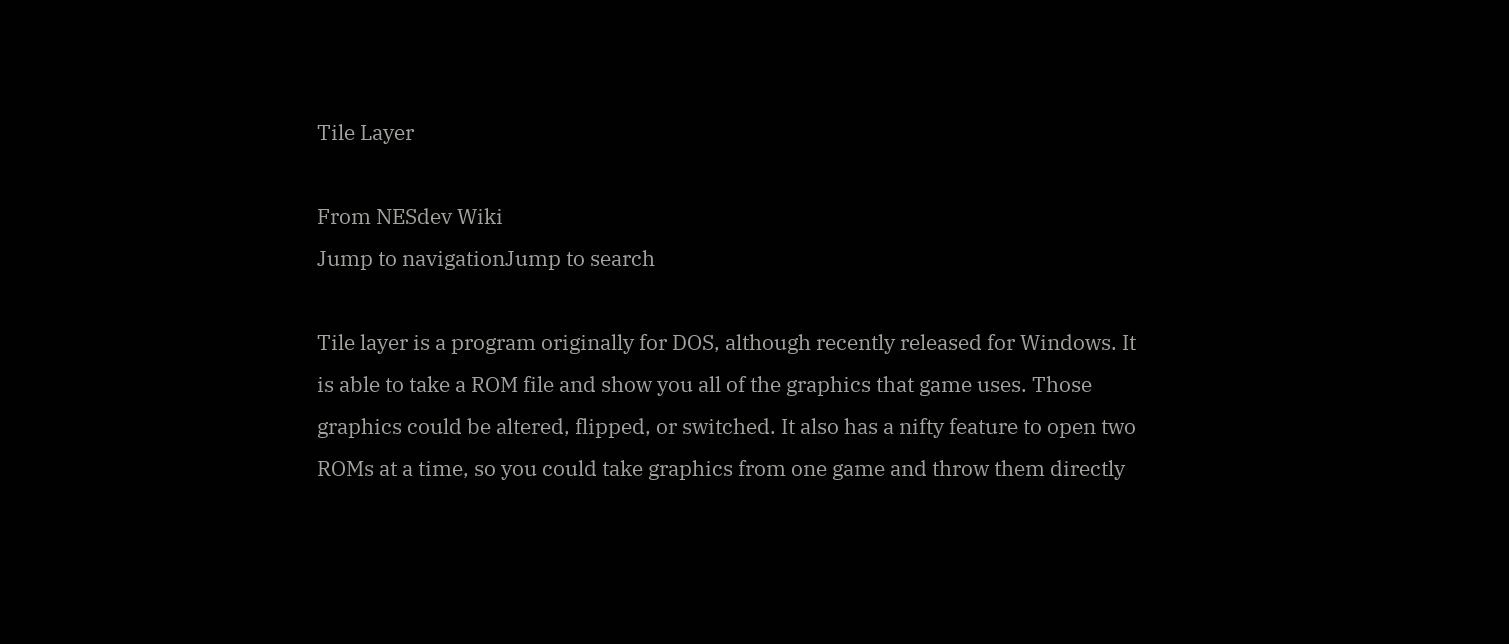Tile Layer

From NESdev Wiki
Jump to navigationJump to search

Tile layer is a program originally for DOS, although recently released for Windows. It is able to take a ROM file and show you all of the graphics that game uses. Those graphics could be altered, flipped, or switched. It also has a nifty feature to open two ROMs at a time, so you could take graphics from one game and throw them directly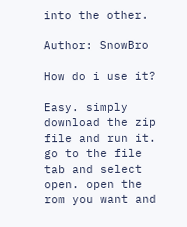into the other.

Author: SnowBro

How do i use it?

Easy. simply download the zip file and run it. go to the file tab and select open. open the rom you want and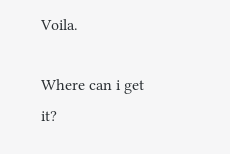Voila.

Where can i get it?